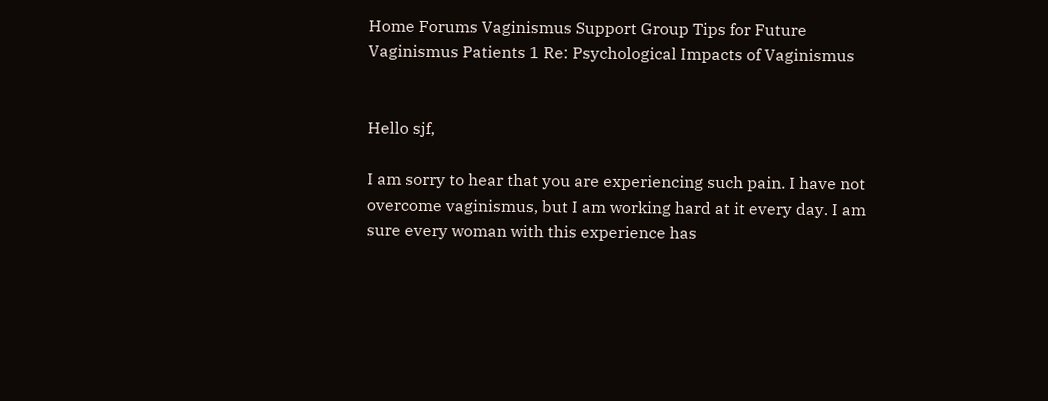Home Forums Vaginismus Support Group Tips for Future Vaginismus Patients 1 Re: Psychological Impacts of Vaginismus


Hello sjf,

I am sorry to hear that you are experiencing such pain. I have not overcome vaginismus, but I am working hard at it every day. I am sure every woman with this experience has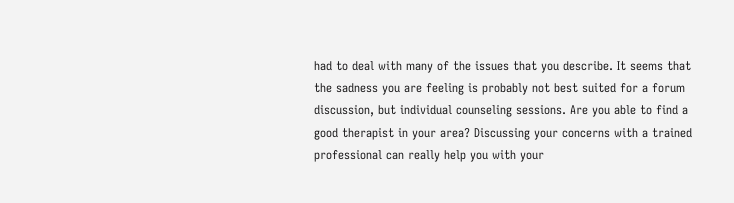had to deal with many of the issues that you describe. It seems that the sadness you are feeling is probably not best suited for a forum discussion, but individual counseling sessions. Are you able to find a good therapist in your area? Discussing your concerns with a trained professional can really help you with your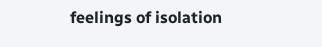feelings of isolation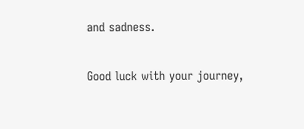and sadness.

Good luck with your journey,